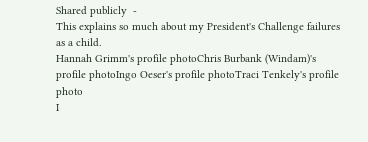Shared publicly  -
This explains so much about my President's Challenge failures as a child.
Hannah Grimm's profile photoChris Burbank (Windam)'s profile photoIngo Oeser's profile photoTraci Tenkely's profile photo
I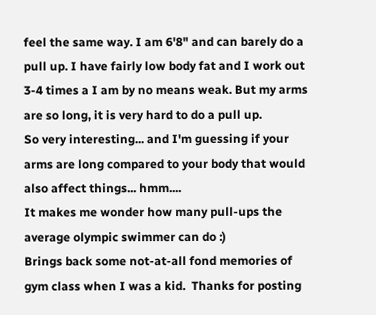feel the same way. I am 6'8" and can barely do a pull up. I have fairly low body fat and I work out 3-4 times a I am by no means weak. But my arms are so long, it is very hard to do a pull up.
So very interesting... and I'm guessing if your arms are long compared to your body that would also affect things... hmm....
It makes me wonder how many pull-ups the average olympic swimmer can do :)
Brings back some not-at-all fond memories of gym class when I was a kid.  Thanks for posting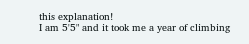this explanation!
I am 5'5" and it took me a year of climbing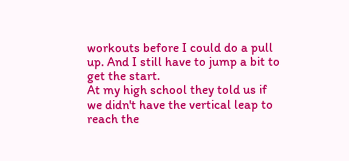workouts before I could do a pull up. And I still have to jump a bit to get the start.
At my high school they told us if we didn't have the vertical leap to reach the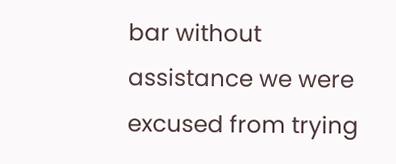bar without assistance we were excused from trying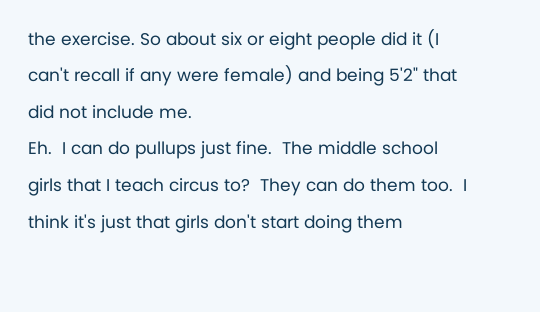the exercise. So about six or eight people did it (I can't recall if any were female) and being 5'2" that did not include me.
Eh.  I can do pullups just fine.  The middle school girls that I teach circus to?  They can do them too.  I think it's just that girls don't start doing them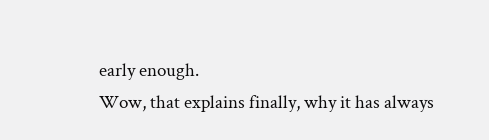early enough.
Wow, that explains finally, why it has always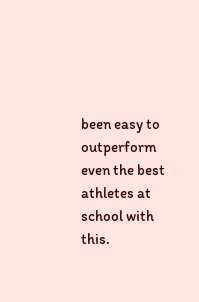been easy to outperform even the best athletes at school with this.